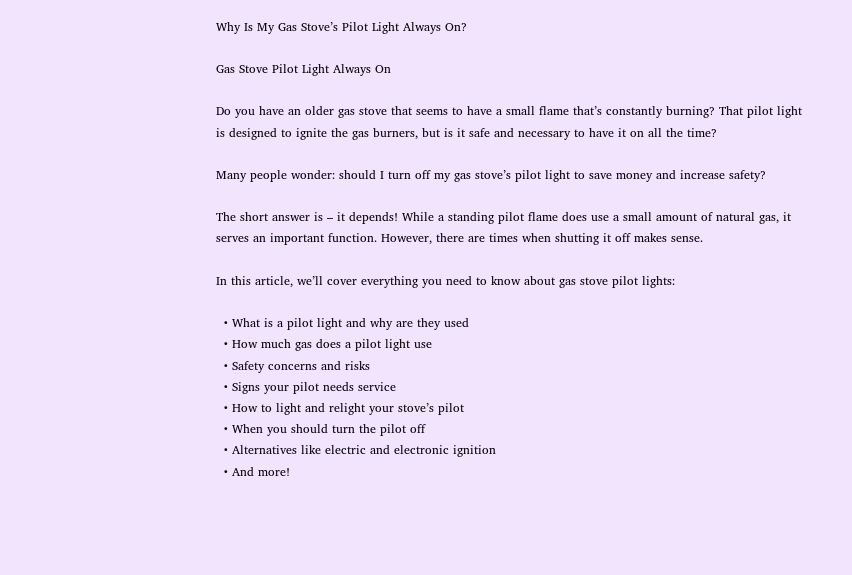Why Is My Gas Stove’s Pilot Light Always On?

Gas Stove Pilot Light Always On

Do you have an older gas stove that seems to have a small flame that’s constantly burning? That pilot light is designed to ignite the gas burners, but is it safe and necessary to have it on all the time?

Many people wonder: should I turn off my gas stove’s pilot light to save money and increase safety?

The short answer is – it depends! While a standing pilot flame does use a small amount of natural gas, it serves an important function. However, there are times when shutting it off makes sense.

In this article, we’ll cover everything you need to know about gas stove pilot lights:

  • What is a pilot light and why are they used
  • How much gas does a pilot light use
  • Safety concerns and risks
  • Signs your pilot needs service
  • How to light and relight your stove’s pilot
  • When you should turn the pilot off
  • Alternatives like electric and electronic ignition
  • And more!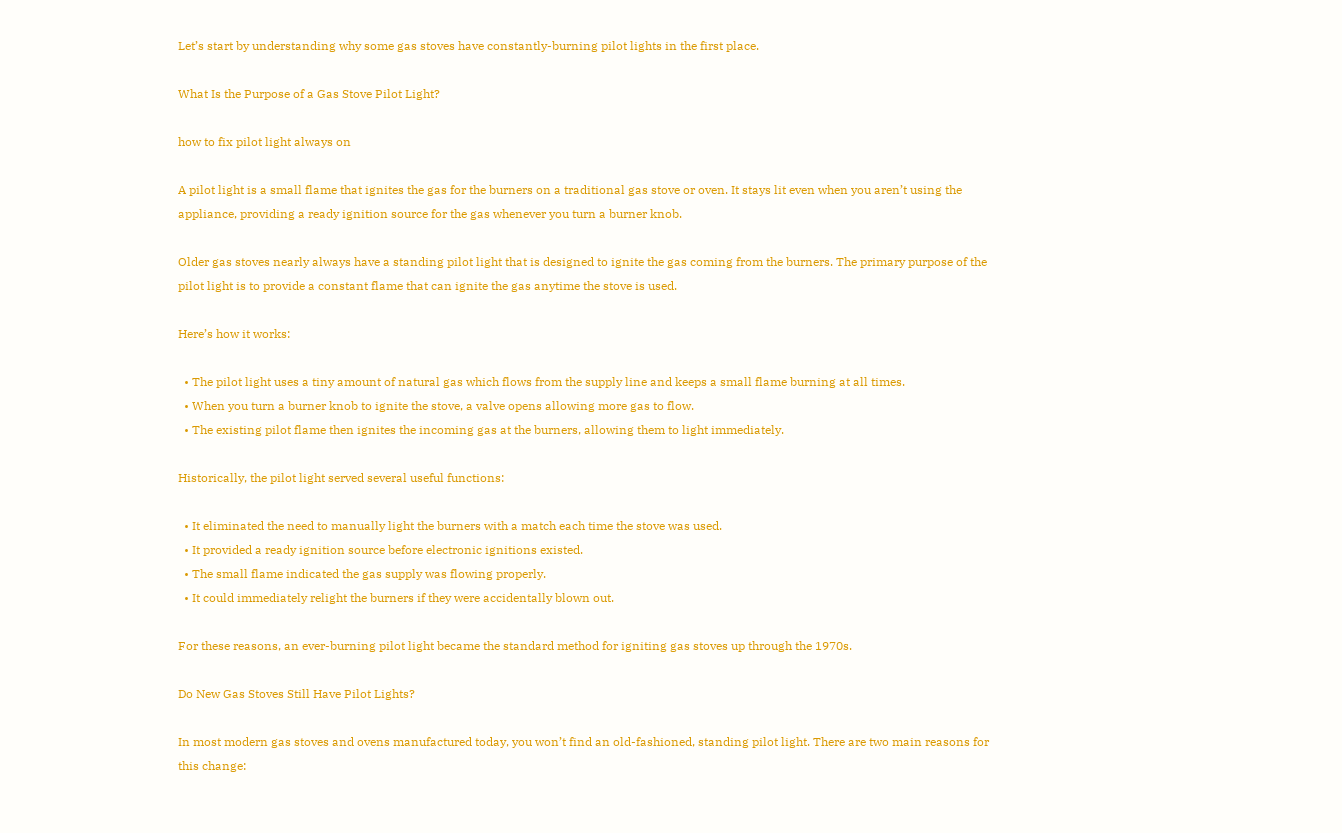Let’s start by understanding why some gas stoves have constantly-burning pilot lights in the first place.

What Is the Purpose of a Gas Stove Pilot Light?

how to fix pilot light always on

A pilot light is a small flame that ignites the gas for the burners on a traditional gas stove or oven. It stays lit even when you aren’t using the appliance, providing a ready ignition source for the gas whenever you turn a burner knob.

Older gas stoves nearly always have a standing pilot light that is designed to ignite the gas coming from the burners. The primary purpose of the pilot light is to provide a constant flame that can ignite the gas anytime the stove is used.

Here’s how it works:

  • The pilot light uses a tiny amount of natural gas which flows from the supply line and keeps a small flame burning at all times.
  • When you turn a burner knob to ignite the stove, a valve opens allowing more gas to flow.
  • The existing pilot flame then ignites the incoming gas at the burners, allowing them to light immediately.

Historically, the pilot light served several useful functions:

  • It eliminated the need to manually light the burners with a match each time the stove was used.
  • It provided a ready ignition source before electronic ignitions existed.
  • The small flame indicated the gas supply was flowing properly.
  • It could immediately relight the burners if they were accidentally blown out.

For these reasons, an ever-burning pilot light became the standard method for igniting gas stoves up through the 1970s.

Do New Gas Stoves Still Have Pilot Lights?

In most modern gas stoves and ovens manufactured today, you won’t find an old-fashioned, standing pilot light. There are two main reasons for this change: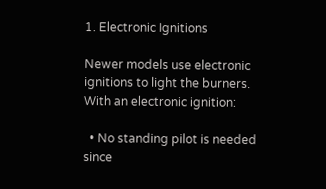1. Electronic Ignitions

Newer models use electronic ignitions to light the burners. With an electronic ignition:

  • No standing pilot is needed since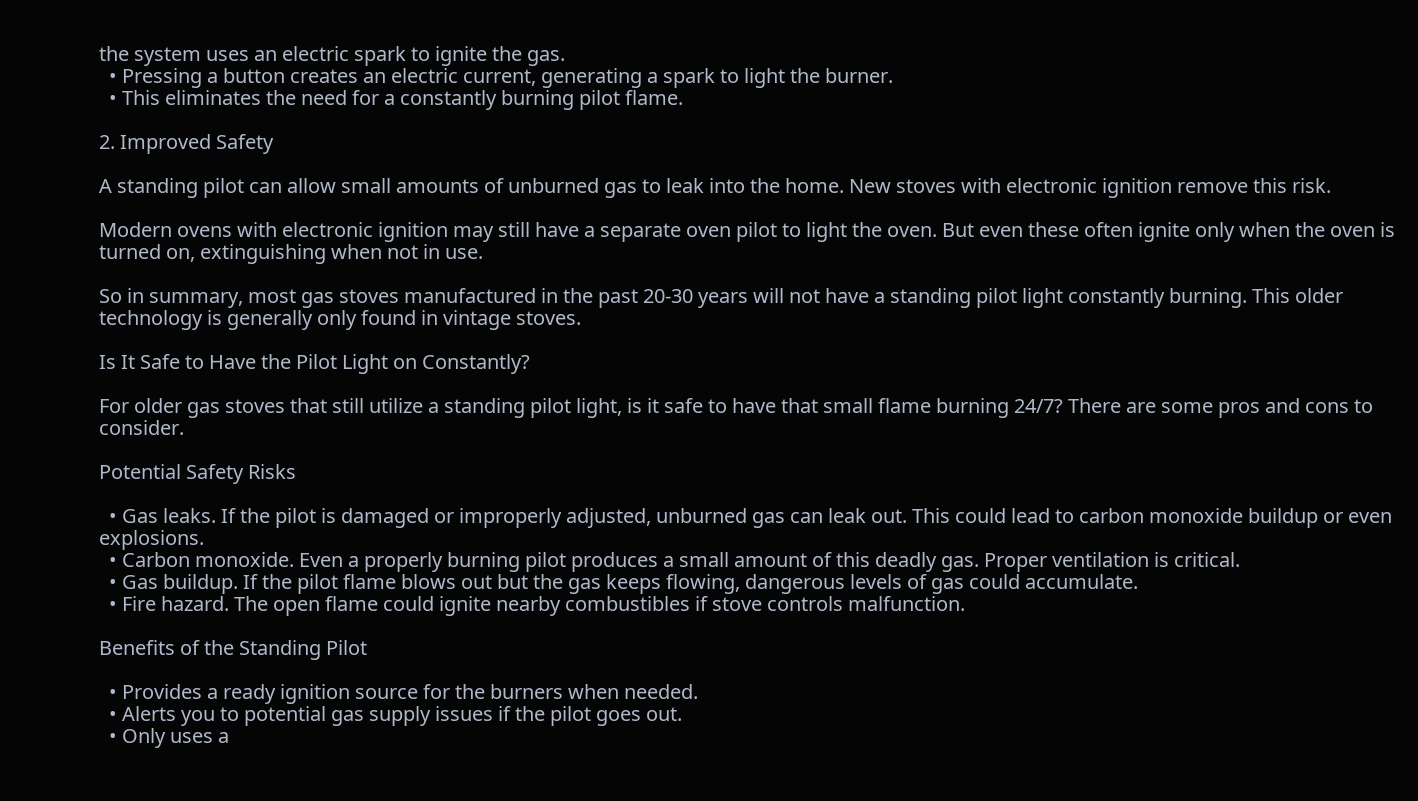the system uses an electric spark to ignite the gas.
  • Pressing a button creates an electric current, generating a spark to light the burner.
  • This eliminates the need for a constantly burning pilot flame.

2. Improved Safety

A standing pilot can allow small amounts of unburned gas to leak into the home. New stoves with electronic ignition remove this risk.

Modern ovens with electronic ignition may still have a separate oven pilot to light the oven. But even these often ignite only when the oven is turned on, extinguishing when not in use.

So in summary, most gas stoves manufactured in the past 20-30 years will not have a standing pilot light constantly burning. This older technology is generally only found in vintage stoves.

Is It Safe to Have the Pilot Light on Constantly?

For older gas stoves that still utilize a standing pilot light, is it safe to have that small flame burning 24/7? There are some pros and cons to consider.

Potential Safety Risks

  • Gas leaks. If the pilot is damaged or improperly adjusted, unburned gas can leak out. This could lead to carbon monoxide buildup or even explosions.
  • Carbon monoxide. Even a properly burning pilot produces a small amount of this deadly gas. Proper ventilation is critical.
  • Gas buildup. If the pilot flame blows out but the gas keeps flowing, dangerous levels of gas could accumulate.
  • Fire hazard. The open flame could ignite nearby combustibles if stove controls malfunction.

Benefits of the Standing Pilot

  • Provides a ready ignition source for the burners when needed.
  • Alerts you to potential gas supply issues if the pilot goes out.
  • Only uses a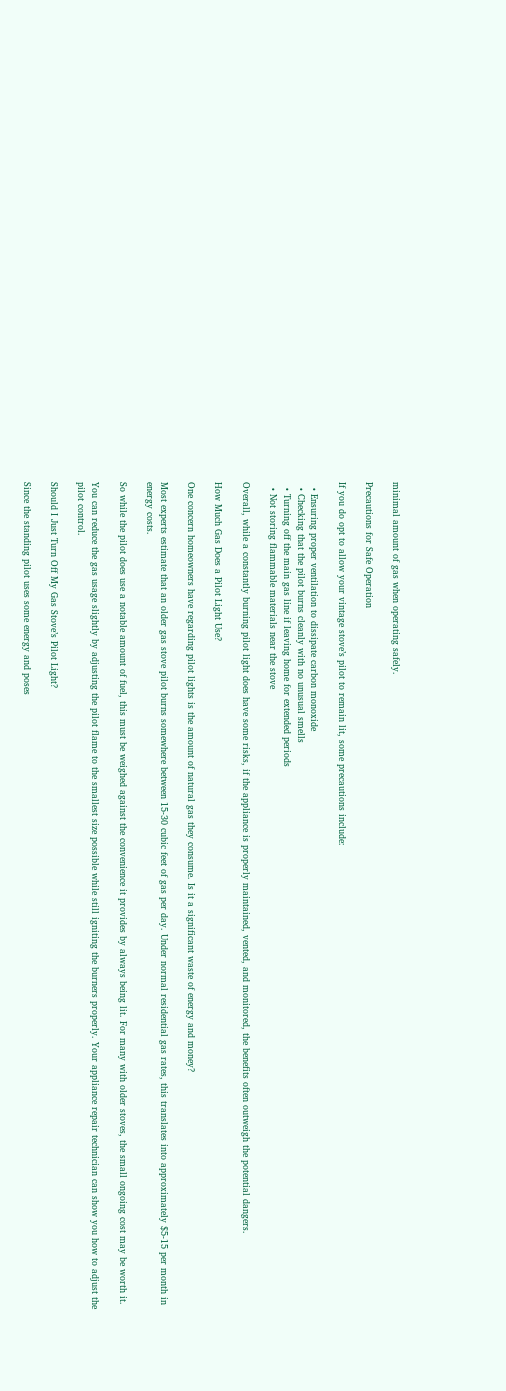minimal amount of gas when operating safely.

Precautions for Safe Operation

If you do opt to allow your vintage stove’s pilot to remain lit, some precautions include:

  • Ensuring proper ventilation to dissipate carbon monoxide
  • Checking that the pilot burns cleanly with no unusual smells
  • Turning off the main gas line if leaving home for extended periods
  • Not storing flammable materials near the stove

Overall, while a constantly burning pilot light does have some risks, if the appliance is properly maintained, vented, and monitored, the benefits often outweigh the potential dangers.

How Much Gas Does a Pilot Light Use?

One concern homeowners have regarding pilot lights is the amount of natural gas they consume. Is it a significant waste of energy and money?

Most experts estimate that an older gas stove pilot burns somewhere between 15-30 cubic feet of gas per day. Under normal residential gas rates, this translates into approximately $5-15 per month in energy costs.

So while the pilot does use a notable amount of fuel, this must be weighed against the convenience it provides by always being lit. For many with older stoves, the small ongoing cost may be worth it.

You can reduce the gas usage slightly by adjusting the pilot flame to the smallest size possible while still igniting the burners properly. Your appliance repair technician can show you how to adjust the pilot control.

Should I Just Turn Off My Gas Stove’s Pilot Light?

Since the standing pilot uses some energy and poses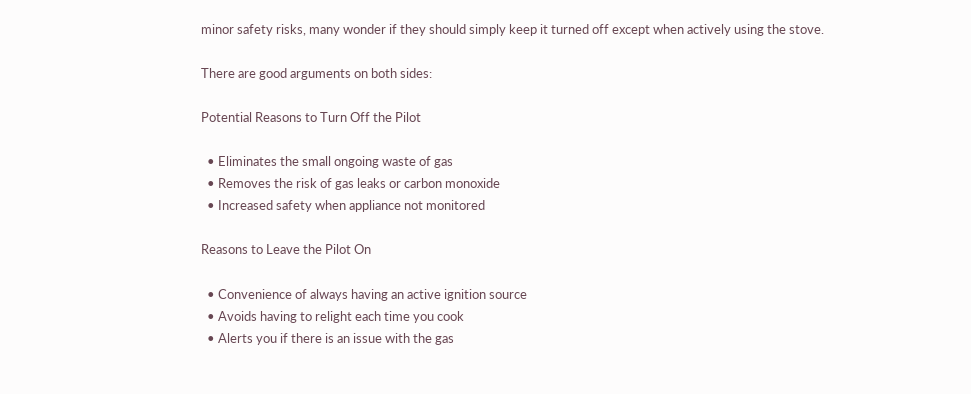minor safety risks, many wonder if they should simply keep it turned off except when actively using the stove.

There are good arguments on both sides:

Potential Reasons to Turn Off the Pilot

  • Eliminates the small ongoing waste of gas
  • Removes the risk of gas leaks or carbon monoxide
  • Increased safety when appliance not monitored

Reasons to Leave the Pilot On

  • Convenience of always having an active ignition source
  • Avoids having to relight each time you cook
  • Alerts you if there is an issue with the gas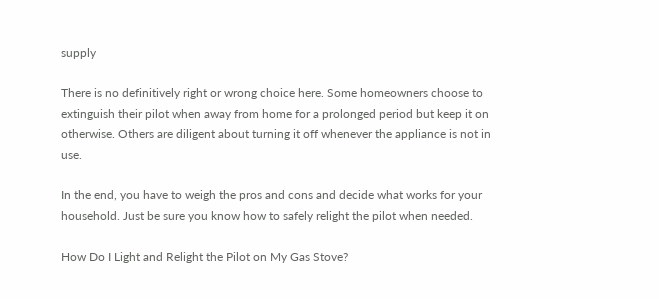supply

There is no definitively right or wrong choice here. Some homeowners choose to extinguish their pilot when away from home for a prolonged period but keep it on otherwise. Others are diligent about turning it off whenever the appliance is not in use.

In the end, you have to weigh the pros and cons and decide what works for your household. Just be sure you know how to safely relight the pilot when needed.

How Do I Light and Relight the Pilot on My Gas Stove?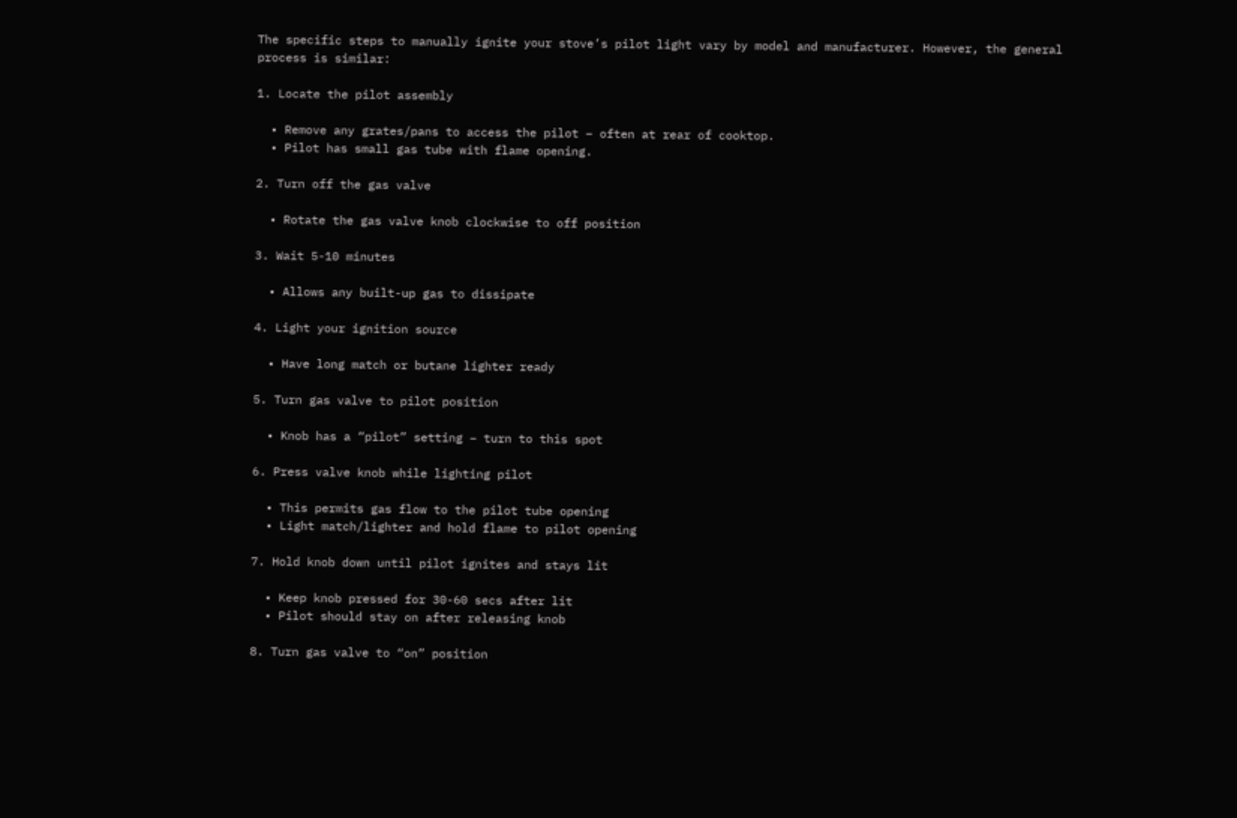The specific steps to manually ignite your stove’s pilot light vary by model and manufacturer. However, the general process is similar:

1. Locate the pilot assembly

  • Remove any grates/pans to access the pilot – often at rear of cooktop.
  • Pilot has small gas tube with flame opening.

2. Turn off the gas valve

  • Rotate the gas valve knob clockwise to off position

3. Wait 5-10 minutes

  • Allows any built-up gas to dissipate

4. Light your ignition source

  • Have long match or butane lighter ready

5. Turn gas valve to pilot position

  • Knob has a “pilot” setting – turn to this spot

6. Press valve knob while lighting pilot

  • This permits gas flow to the pilot tube opening
  • Light match/lighter and hold flame to pilot opening

7. Hold knob down until pilot ignites and stays lit

  • Keep knob pressed for 30-60 secs after lit
  • Pilot should stay on after releasing knob

8. Turn gas valve to “on” position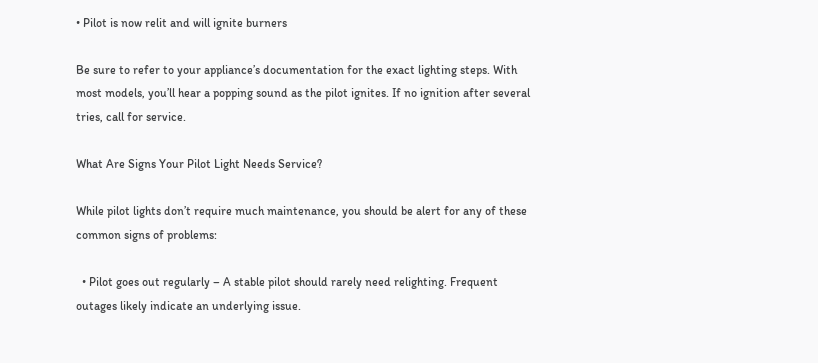• Pilot is now relit and will ignite burners

Be sure to refer to your appliance’s documentation for the exact lighting steps. With most models, you’ll hear a popping sound as the pilot ignites. If no ignition after several tries, call for service.

What Are Signs Your Pilot Light Needs Service?

While pilot lights don’t require much maintenance, you should be alert for any of these common signs of problems:

  • Pilot goes out regularly – A stable pilot should rarely need relighting. Frequent outages likely indicate an underlying issue.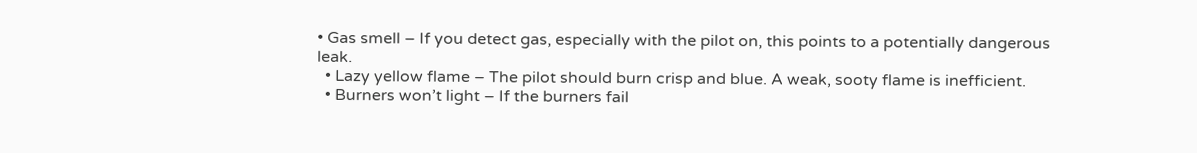• Gas smell – If you detect gas, especially with the pilot on, this points to a potentially dangerous leak.
  • Lazy yellow flame – The pilot should burn crisp and blue. A weak, sooty flame is inefficient.
  • Burners won’t light – If the burners fail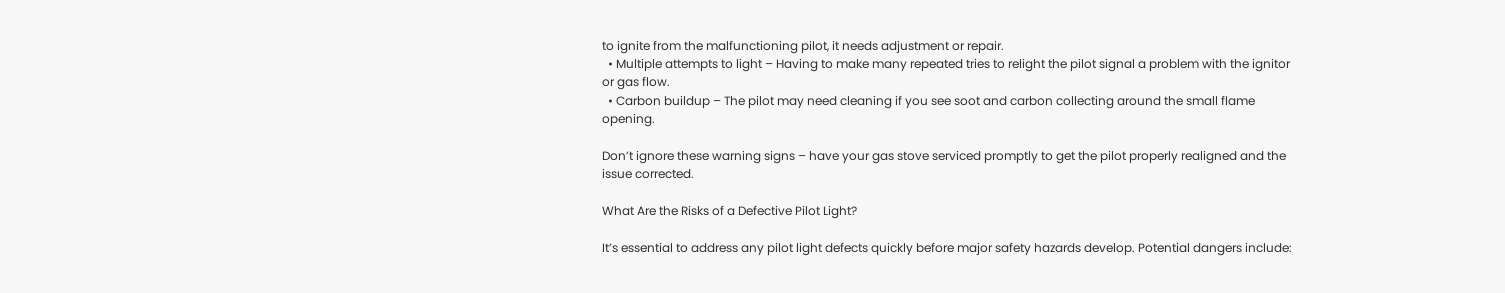to ignite from the malfunctioning pilot, it needs adjustment or repair.
  • Multiple attempts to light – Having to make many repeated tries to relight the pilot signal a problem with the ignitor or gas flow.
  • Carbon buildup – The pilot may need cleaning if you see soot and carbon collecting around the small flame opening.

Don’t ignore these warning signs – have your gas stove serviced promptly to get the pilot properly realigned and the issue corrected.

What Are the Risks of a Defective Pilot Light?

It’s essential to address any pilot light defects quickly before major safety hazards develop. Potential dangers include: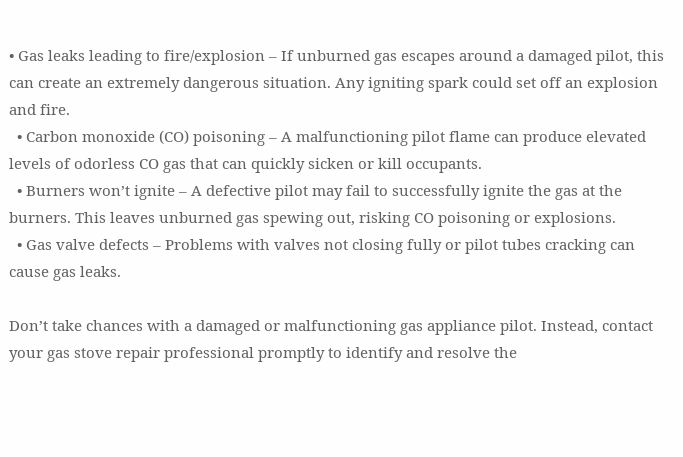• Gas leaks leading to fire/explosion – If unburned gas escapes around a damaged pilot, this can create an extremely dangerous situation. Any igniting spark could set off an explosion and fire.
  • Carbon monoxide (CO) poisoning – A malfunctioning pilot flame can produce elevated levels of odorless CO gas that can quickly sicken or kill occupants.
  • Burners won’t ignite – A defective pilot may fail to successfully ignite the gas at the burners. This leaves unburned gas spewing out, risking CO poisoning or explosions.
  • Gas valve defects – Problems with valves not closing fully or pilot tubes cracking can cause gas leaks.

Don’t take chances with a damaged or malfunctioning gas appliance pilot. Instead, contact your gas stove repair professional promptly to identify and resolve the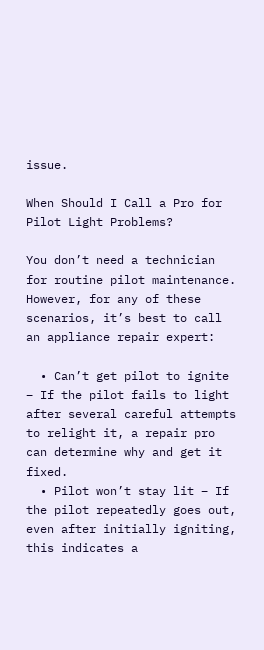issue.

When Should I Call a Pro for Pilot Light Problems?

You don’t need a technician for routine pilot maintenance. However, for any of these scenarios, it’s best to call an appliance repair expert:

  • Can’t get pilot to ignite – If the pilot fails to light after several careful attempts to relight it, a repair pro can determine why and get it fixed.
  • Pilot won’t stay lit – If the pilot repeatedly goes out, even after initially igniting, this indicates a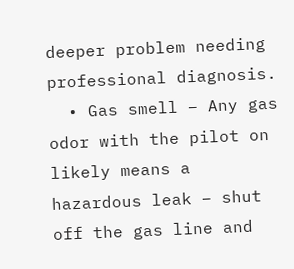deeper problem needing professional diagnosis.
  • Gas smell – Any gas odor with the pilot on likely means a hazardous leak – shut off the gas line and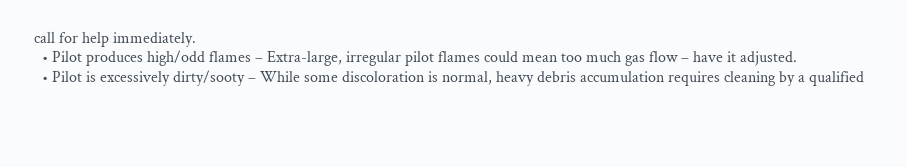call for help immediately.
  • Pilot produces high/odd flames – Extra-large, irregular pilot flames could mean too much gas flow – have it adjusted.
  • Pilot is excessively dirty/sooty – While some discoloration is normal, heavy debris accumulation requires cleaning by a qualified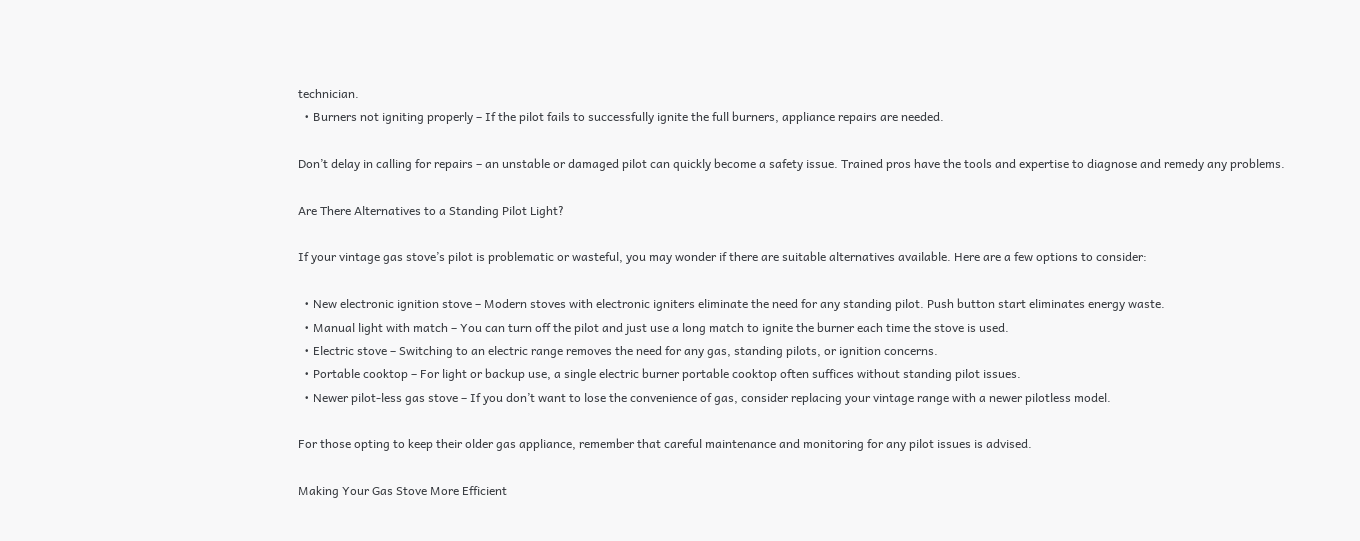technician.
  • Burners not igniting properly – If the pilot fails to successfully ignite the full burners, appliance repairs are needed.

Don’t delay in calling for repairs – an unstable or damaged pilot can quickly become a safety issue. Trained pros have the tools and expertise to diagnose and remedy any problems.

Are There Alternatives to a Standing Pilot Light?

If your vintage gas stove’s pilot is problematic or wasteful, you may wonder if there are suitable alternatives available. Here are a few options to consider:

  • New electronic ignition stove – Modern stoves with electronic igniters eliminate the need for any standing pilot. Push button start eliminates energy waste.
  • Manual light with match – You can turn off the pilot and just use a long match to ignite the burner each time the stove is used.
  • Electric stove – Switching to an electric range removes the need for any gas, standing pilots, or ignition concerns.
  • Portable cooktop – For light or backup use, a single electric burner portable cooktop often suffices without standing pilot issues.
  • Newer pilot-less gas stove – If you don’t want to lose the convenience of gas, consider replacing your vintage range with a newer pilotless model.

For those opting to keep their older gas appliance, remember that careful maintenance and monitoring for any pilot issues is advised.

Making Your Gas Stove More Efficient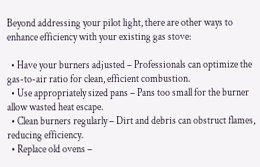Beyond addressing your pilot light, there are other ways to enhance efficiency with your existing gas stove:

  • Have your burners adjusted – Professionals can optimize the gas-to-air ratio for clean, efficient combustion.
  • Use appropriately sized pans – Pans too small for the burner allow wasted heat escape.
  • Clean burners regularly – Dirt and debris can obstruct flames, reducing efficiency.
  • Replace old ovens –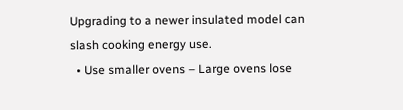Upgrading to a newer insulated model can slash cooking energy use.
  • Use smaller ovens – Large ovens lose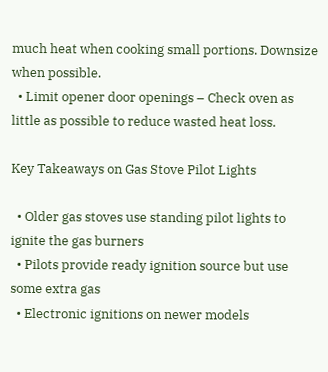much heat when cooking small portions. Downsize when possible.
  • Limit opener door openings – Check oven as little as possible to reduce wasted heat loss.

Key Takeaways on Gas Stove Pilot Lights

  • Older gas stoves use standing pilot lights to ignite the gas burners
  • Pilots provide ready ignition source but use some extra gas
  • Electronic ignitions on newer models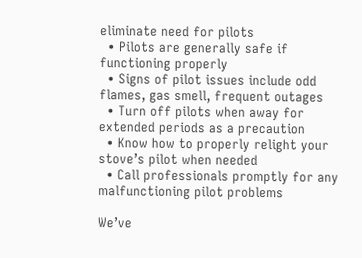eliminate need for pilots
  • Pilots are generally safe if functioning properly
  • Signs of pilot issues include odd flames, gas smell, frequent outages
  • Turn off pilots when away for extended periods as a precaution
  • Know how to properly relight your stove’s pilot when needed
  • Call professionals promptly for any malfunctioning pilot problems

We’ve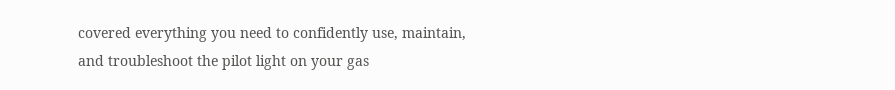covered everything you need to confidently use, maintain, and troubleshoot the pilot light on your gas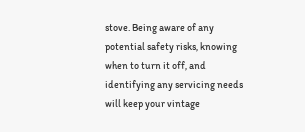stove. Being aware of any potential safety risks, knowing when to turn it off, and identifying any servicing needs will keep your vintage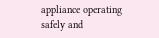appliance operating safely and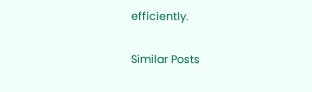efficiently.

Similar Posts